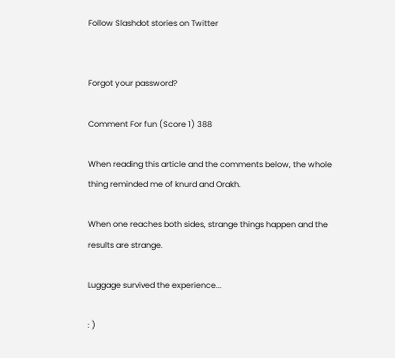Follow Slashdot stories on Twitter


Forgot your password?

Comment For fun (Score 1) 388

When reading this article and the comments below, the whole thing reminded me of knurd and Orakh.

When one reaches both sides, strange things happen and the results are strange.

Luggage survived the experience...

: )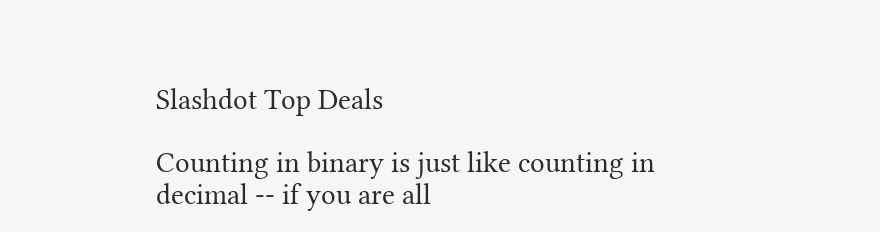Slashdot Top Deals

Counting in binary is just like counting in decimal -- if you are all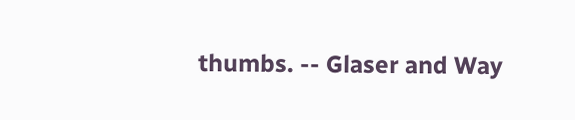thumbs. -- Glaser and Way